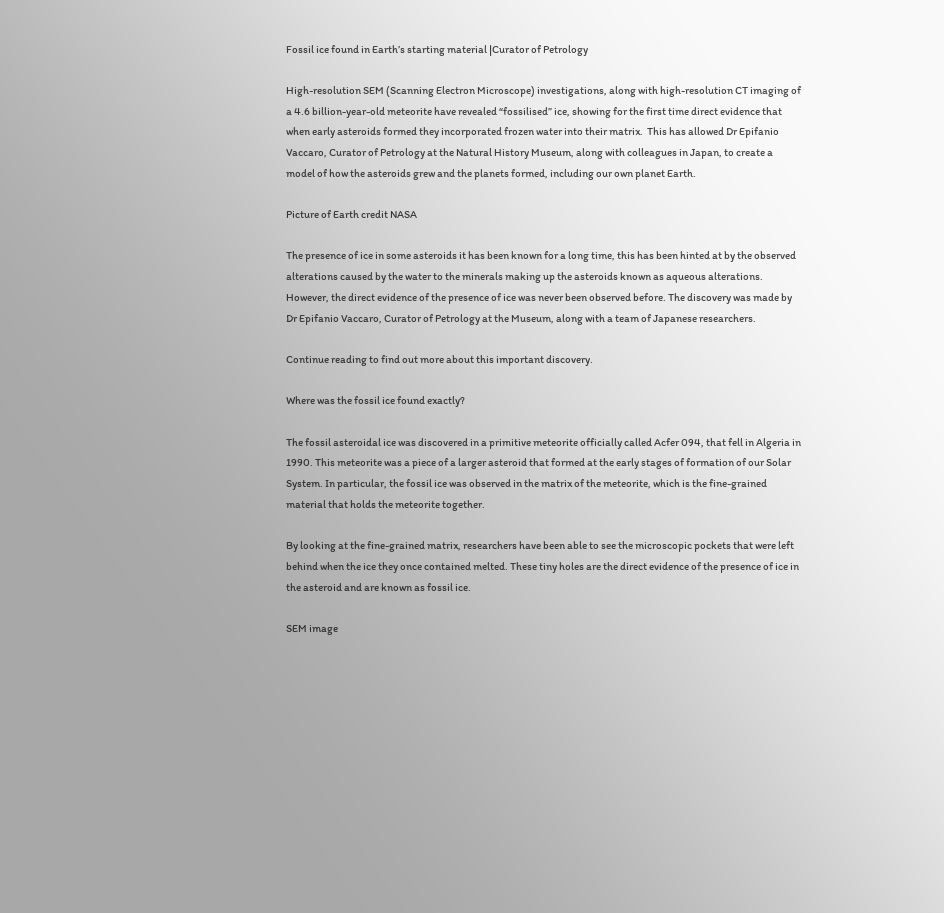Fossil ice found in Earth’s starting material |Curator of Petrology

High-resolution SEM (Scanning Electron Microscope) investigations, along with high-resolution CT imaging of a 4.6 billion-year-old meteorite have revealed “fossilised” ice, showing for the first time direct evidence that when early asteroids formed they incorporated frozen water into their matrix.  This has allowed Dr Epifanio Vaccaro, Curator of Petrology at the Natural History Museum, along with colleagues in Japan, to create a model of how the asteroids grew and the planets formed, including our own planet Earth.

Picture of Earth credit NASA

The presence of ice in some asteroids it has been known for a long time, this has been hinted at by the observed alterations caused by the water to the minerals making up the asteroids known as aqueous alterations. However, the direct evidence of the presence of ice was never been observed before. The discovery was made by Dr Epifanio Vaccaro, Curator of Petrology at the Museum, along with a team of Japanese researchers.

Continue reading to find out more about this important discovery.

Where was the fossil ice found exactly?

The fossil asteroidal ice was discovered in a primitive meteorite officially called Acfer 094, that fell in Algeria in 1990. This meteorite was a piece of a larger asteroid that formed at the early stages of formation of our Solar System. In particular, the fossil ice was observed in the matrix of the meteorite, which is the fine-grained material that holds the meteorite together.

By looking at the fine-grained matrix, researchers have been able to see the microscopic pockets that were left behind when the ice they once contained melted. These tiny holes are the direct evidence of the presence of ice in the asteroid and are known as fossil ice.

SEM image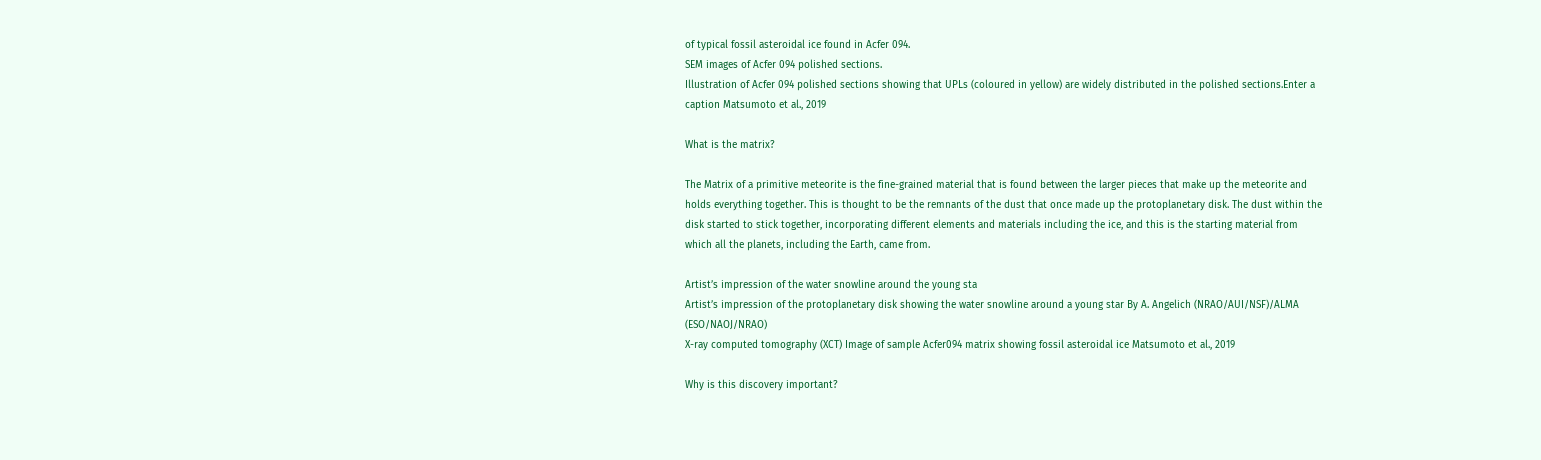of typical fossil asteroidal ice found in Acfer 094.
SEM images of Acfer 094 polished sections.
Illustration of Acfer 094 polished sections showing that UPLs (coloured in yellow) are widely distributed in the polished sections.Enter a caption Matsumoto et al., 2019

What is the matrix?

The Matrix of a primitive meteorite is the fine-grained material that is found between the larger pieces that make up the meteorite and holds everything together. This is thought to be the remnants of the dust that once made up the protoplanetary disk. The dust within the disk started to stick together, incorporating different elements and materials including the ice, and this is the starting material from which all the planets, including the Earth, came from.

Artist’s impression of the water snowline around the young sta
Artist’s impression of the protoplanetary disk showing the water snowline around a young star By A. Angelich (NRAO/AUI/NSF)/ALMA (ESO/NAOJ/NRAO)
X-ray computed tomography (XCT) Image of sample Acfer094 matrix showing fossil asteroidal ice Matsumoto et al., 2019

Why is this discovery important?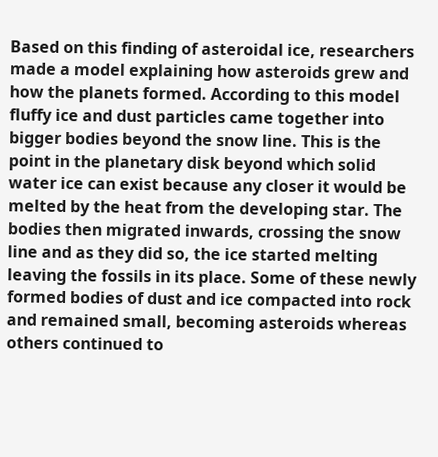Based on this finding of asteroidal ice, researchers made a model explaining how asteroids grew and how the planets formed. According to this model fluffy ice and dust particles came together into bigger bodies beyond the snow line. This is the point in the planetary disk beyond which solid water ice can exist because any closer it would be melted by the heat from the developing star. The bodies then migrated inwards, crossing the snow line and as they did so, the ice started melting leaving the fossils in its place. Some of these newly formed bodies of dust and ice compacted into rock and remained small, becoming asteroids whereas others continued to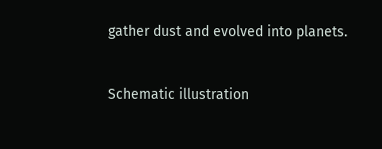gather dust and evolved into planets.


Schematic illustration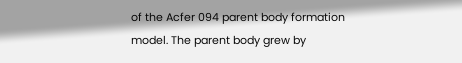of the Acfer 094 parent body formation model. The parent body grew by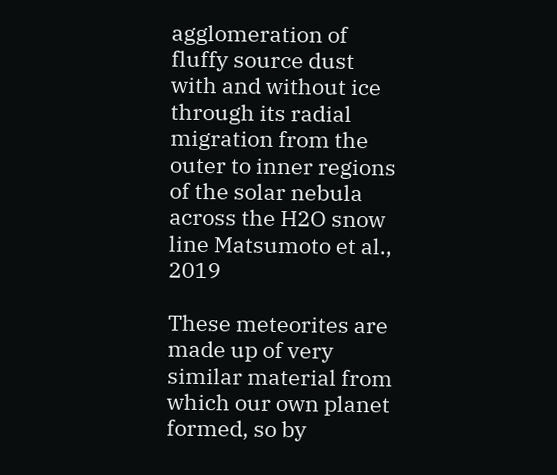agglomeration of fluffy source dust with and without ice through its radial migration from the outer to inner regions of the solar nebula across the H2O snow line Matsumoto et al., 2019

These meteorites are made up of very similar material from which our own planet formed, so by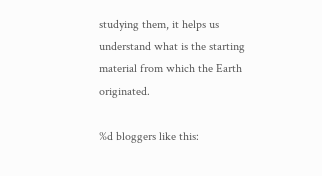studying them, it helps us understand what is the starting material from which the Earth originated.

%d bloggers like this: